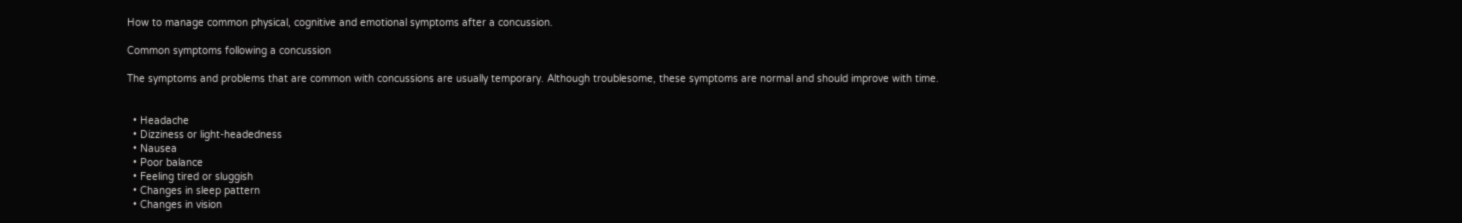How to manage common physical, cognitive and emotional symptoms after a concussion.

Common symptoms following a concussion

The symptoms and problems that are common with concussions are usually temporary. Although troublesome, these symptoms are normal and should improve with time.


  • Headache
  • Dizziness or light-headedness
  • Nausea
  • Poor balance
  • Feeling tired or sluggish
  • Changes in sleep pattern
  • Changes in vision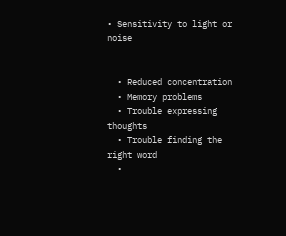• Sensitivity to light or noise


  • Reduced concentration
  • Memory problems
  • Trouble expressing thoughts
  • Trouble finding the right word
  •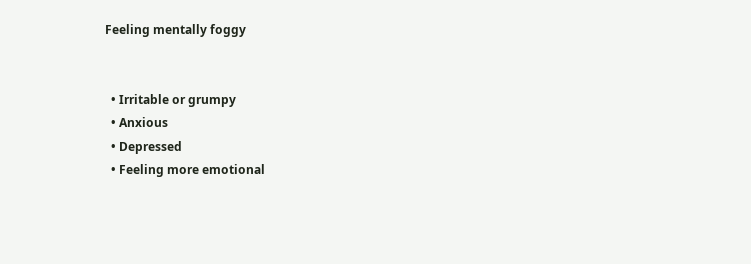Feeling mentally foggy


  • Irritable or grumpy
  • Anxious
  • Depressed
  • Feeling more emotional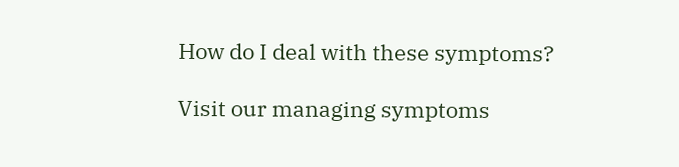How do I deal with these symptoms?

Visit our managing symptoms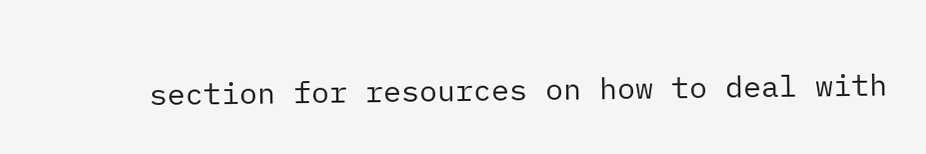section for resources on how to deal with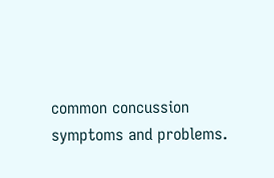common concussion symptoms and problems.